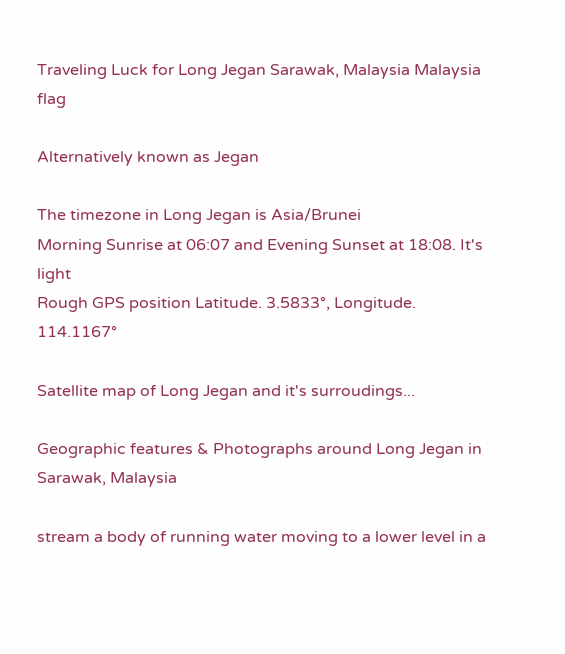Traveling Luck for Long Jegan Sarawak, Malaysia Malaysia flag

Alternatively known as Jegan

The timezone in Long Jegan is Asia/Brunei
Morning Sunrise at 06:07 and Evening Sunset at 18:08. It's light
Rough GPS position Latitude. 3.5833°, Longitude. 114.1167°

Satellite map of Long Jegan and it's surroudings...

Geographic features & Photographs around Long Jegan in Sarawak, Malaysia

stream a body of running water moving to a lower level in a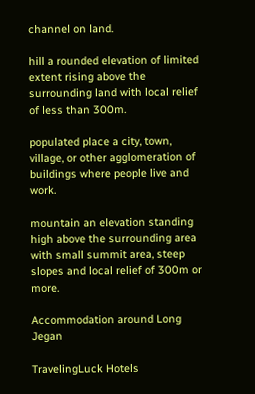channel on land.

hill a rounded elevation of limited extent rising above the surrounding land with local relief of less than 300m.

populated place a city, town, village, or other agglomeration of buildings where people live and work.

mountain an elevation standing high above the surrounding area with small summit area, steep slopes and local relief of 300m or more.

Accommodation around Long Jegan

TravelingLuck Hotels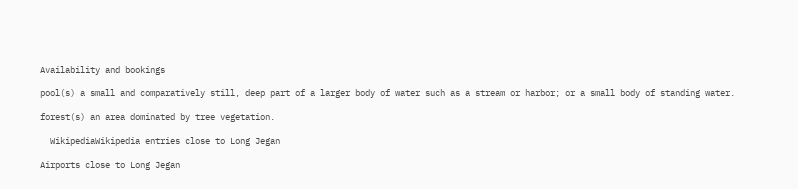Availability and bookings

pool(s) a small and comparatively still, deep part of a larger body of water such as a stream or harbor; or a small body of standing water.

forest(s) an area dominated by tree vegetation.

  WikipediaWikipedia entries close to Long Jegan

Airports close to Long Jegan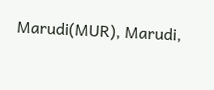Marudi(MUR), Marudi,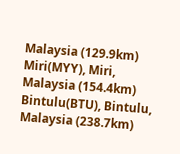Malaysia (129.9km)
Miri(MYY), Miri, Malaysia (154.4km)
Bintulu(BTU), Bintulu, Malaysia (238.7km)